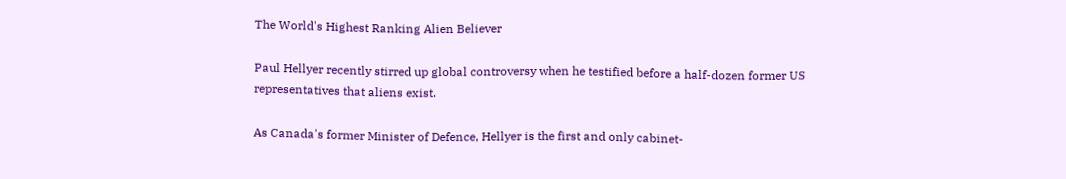The World's Highest Ranking Alien Believer

Paul Hellyer recently stirred up global controversy when he testified before a half-dozen former US representatives that aliens exist.

As Canada's former Minister of Defence, Hellyer is the first and only cabinet-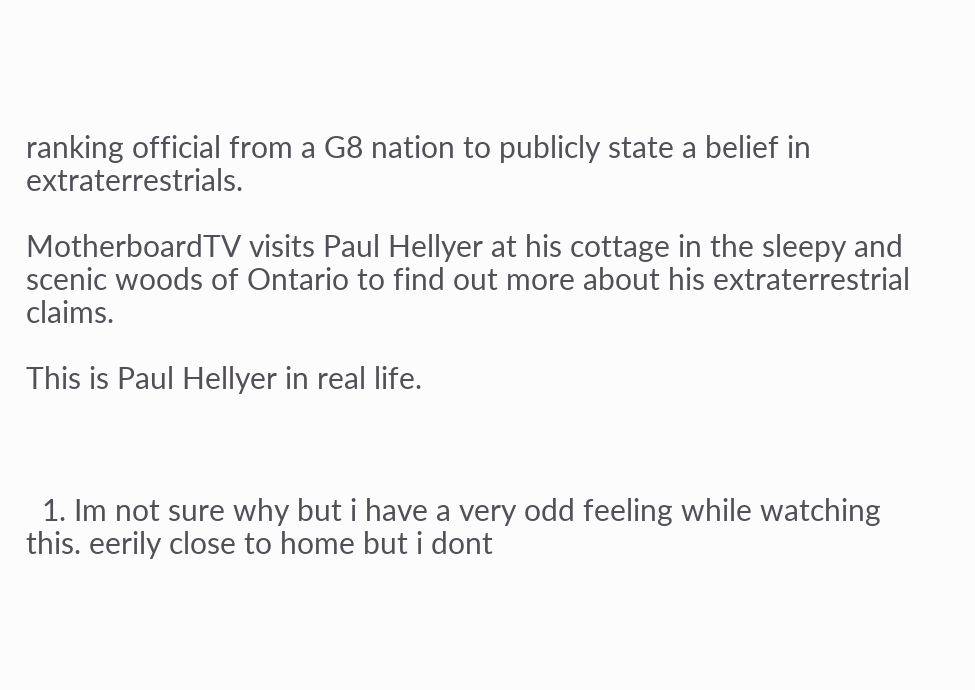ranking official from a G8 nation to publicly state a belief in extraterrestrials.

MotherboardTV visits Paul Hellyer at his cottage in the sleepy and scenic woods of Ontario to find out more about his extraterrestrial claims.

This is Paul Hellyer in real life.



  1. Im not sure why but i have a very odd feeling while watching this. eerily close to home but i dont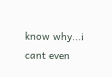know why...i cant even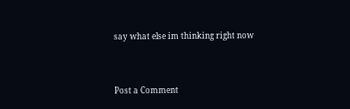say what else im thinking right now


Post a Comment